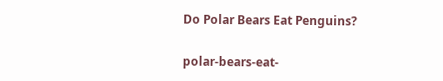Do Polar Bears Eat Penguins?

polar-bears-eat-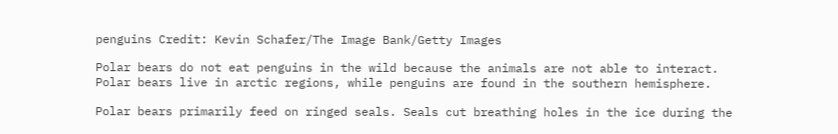penguins Credit: Kevin Schafer/The Image Bank/Getty Images

Polar bears do not eat penguins in the wild because the animals are not able to interact. Polar bears live in arctic regions, while penguins are found in the southern hemisphere.

Polar bears primarily feed on ringed seals. Seals cut breathing holes in the ice during the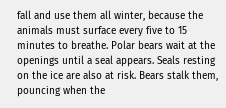fall and use them all winter, because the animals must surface every five to 15 minutes to breathe. Polar bears wait at the openings until a seal appears. Seals resting on the ice are also at risk. Bears stalk them, pouncing when the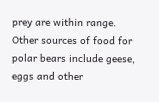prey are within range. Other sources of food for polar bears include geese, eggs and other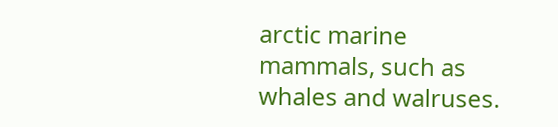arctic marine mammals, such as whales and walruses.